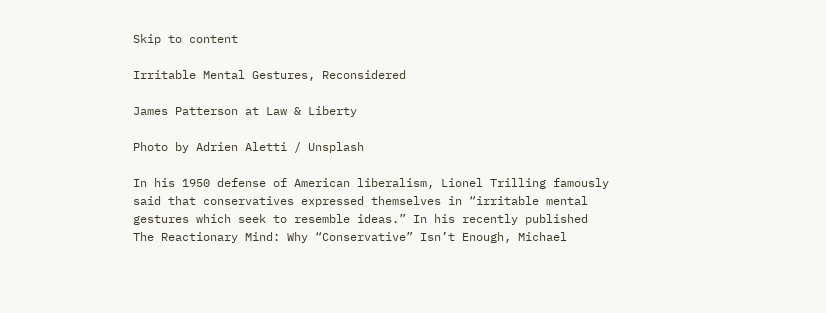Skip to content

Irritable Mental Gestures, Reconsidered

James Patterson at Law & Liberty

Photo by Adrien Aletti / Unsplash

In his 1950 defense of American liberalism, Lionel Trilling famously said that conservatives expressed themselves in “irritable mental gestures which seek to resemble ideas.” In his recently published The Reactionary Mind: Why “Conservative” Isn’t Enough, Michael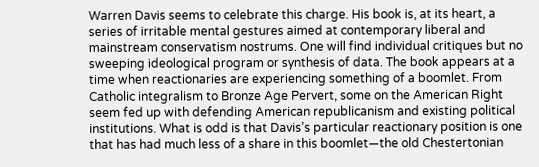Warren Davis seems to celebrate this charge. His book is, at its heart, a series of irritable mental gestures aimed at contemporary liberal and mainstream conservatism nostrums. One will find individual critiques but no sweeping ideological program or synthesis of data. The book appears at a time when reactionaries are experiencing something of a boomlet. From Catholic integralism to Bronze Age Pervert, some on the American Right seem fed up with defending American republicanism and existing political institutions. What is odd is that Davis’s particular reactionary position is one that has had much less of a share in this boomlet—the old Chestertonian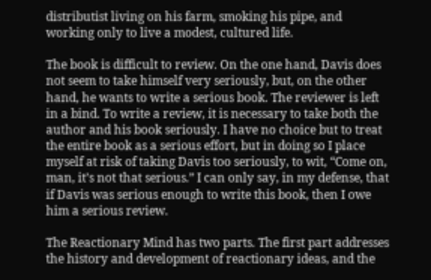distributist living on his farm, smoking his pipe, and working only to live a modest, cultured life.

The book is difficult to review. On the one hand, Davis does not seem to take himself very seriously, but, on the other hand, he wants to write a serious book. The reviewer is left in a bind. To write a review, it is necessary to take both the author and his book seriously. I have no choice but to treat the entire book as a serious effort, but in doing so I place myself at risk of taking Davis too seriously, to wit, “Come on, man, it’s not that serious.” I can only say, in my defense, that if Davis was serious enough to write this book, then I owe him a serious review.

The Reactionary Mind has two parts. The first part addresses the history and development of reactionary ideas, and the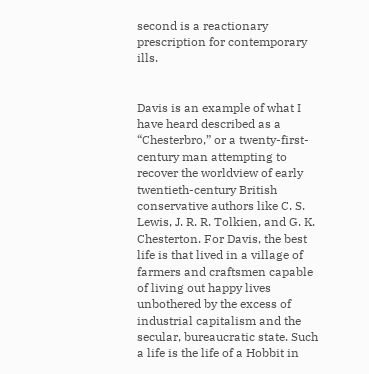second is a reactionary prescription for contemporary ills.


Davis is an example of what I have heard described as a “Chesterbro,” or a twenty-first-century man attempting to recover the worldview of early twentieth-century British conservative authors like C. S. Lewis, J. R. R. Tolkien, and G. K. Chesterton. For Davis, the best life is that lived in a village of farmers and craftsmen capable of living out happy lives unbothered by the excess of industrial capitalism and the secular, bureaucratic state. Such a life is the life of a Hobbit in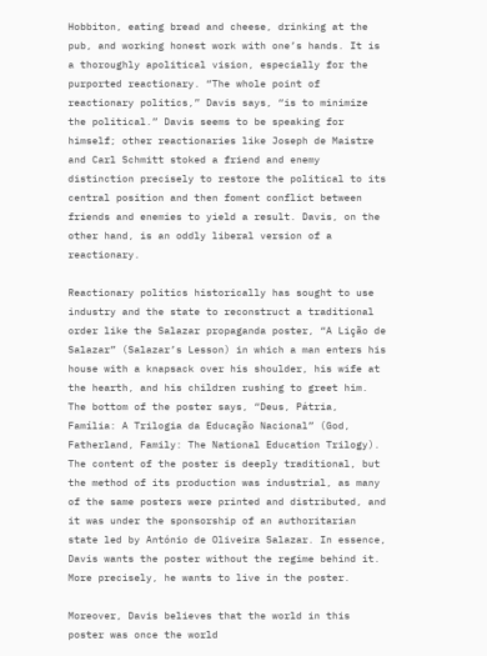Hobbiton, eating bread and cheese, drinking at the pub, and working honest work with one’s hands. It is a thoroughly apolitical vision, especially for the purported reactionary. “The whole point of reactionary politics,” Davis says, “is to minimize the political.” Davis seems to be speaking for himself; other reactionaries like Joseph de Maistre and Carl Schmitt stoked a friend and enemy distinction precisely to restore the political to its central position and then foment conflict between friends and enemies to yield a result. Davis, on the other hand, is an oddly liberal version of a reactionary.

Reactionary politics historically has sought to use industry and the state to reconstruct a traditional order like the Salazar propaganda poster, “A Lição de Salazar” (Salazar’s Lesson) in which a man enters his house with a knapsack over his shoulder, his wife at the hearth, and his children rushing to greet him. The bottom of the poster says, “Deus, Pátria, Família: A Trilogia da Educação Nacional” (God, Fatherland, Family: The National Education Trilogy). The content of the poster is deeply traditional, but the method of its production was industrial, as many of the same posters were printed and distributed, and it was under the sponsorship of an authoritarian state led by António de Oliveira Salazar. In essence, Davis wants the poster without the regime behind it. More precisely, he wants to live in the poster.

Moreover, Davis believes that the world in this poster was once the world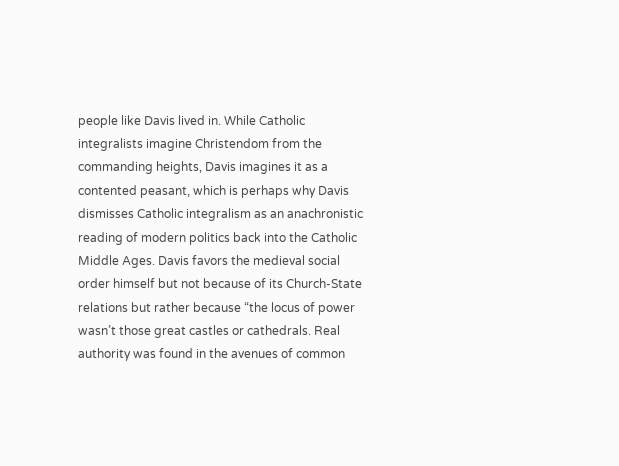people like Davis lived in. While Catholic integralists imagine Christendom from the commanding heights, Davis imagines it as a contented peasant, which is perhaps why Davis dismisses Catholic integralism as an anachronistic reading of modern politics back into the Catholic Middle Ages. Davis favors the medieval social order himself but not because of its Church-State relations but rather because “the locus of power wasn’t those great castles or cathedrals. Real authority was found in the avenues of common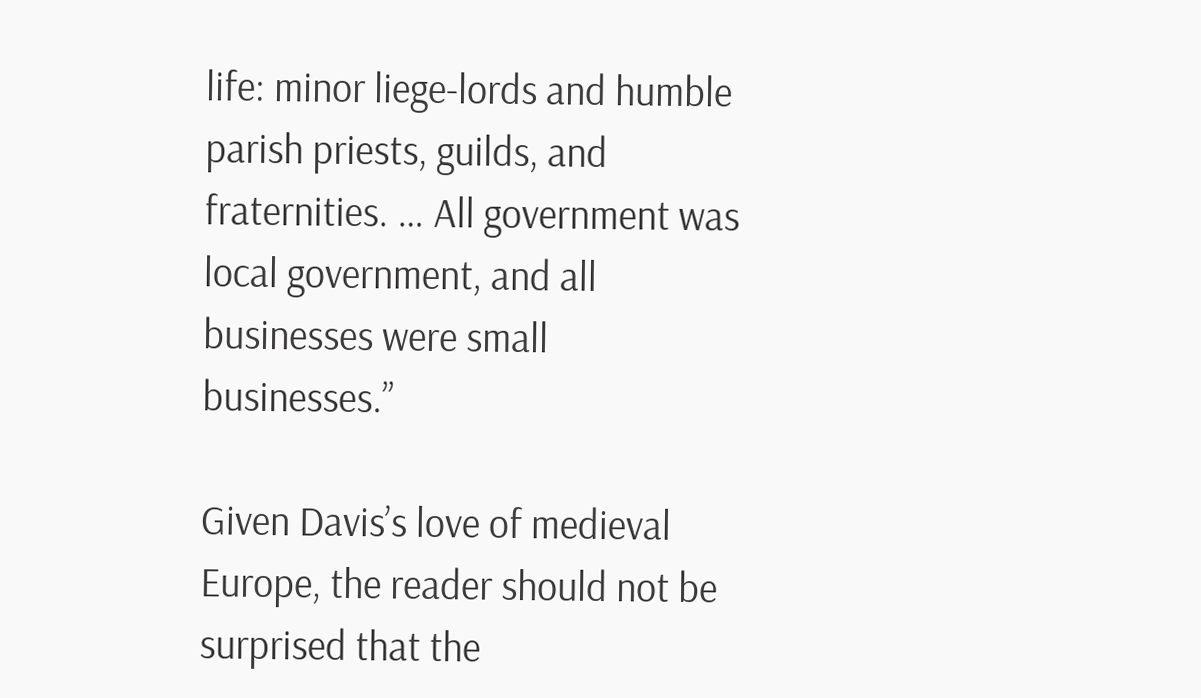life: minor liege-lords and humble parish priests, guilds, and fraternities. … All government was local government, and all businesses were small businesses.”

Given Davis’s love of medieval Europe, the reader should not be surprised that the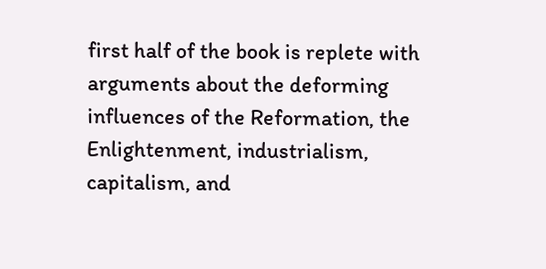first half of the book is replete with arguments about the deforming influences of the Reformation, the Enlightenment, industrialism, capitalism, and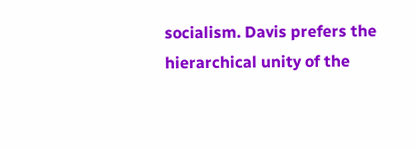socialism. Davis prefers the hierarchical unity of the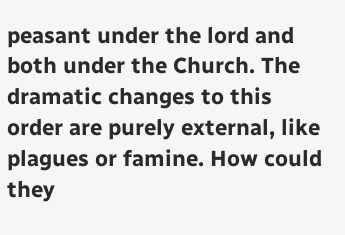peasant under the lord and both under the Church. The dramatic changes to this order are purely external, like plagues or famine. How could they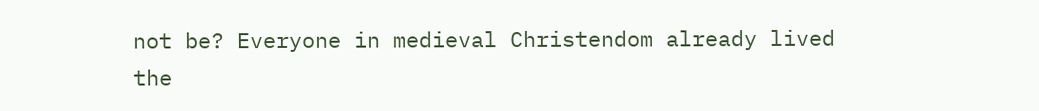not be? Everyone in medieval Christendom already lived the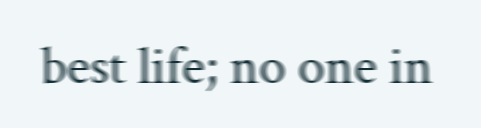best life; no one in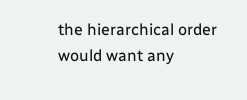the hierarchical order would want any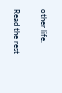other life.

Read the rest